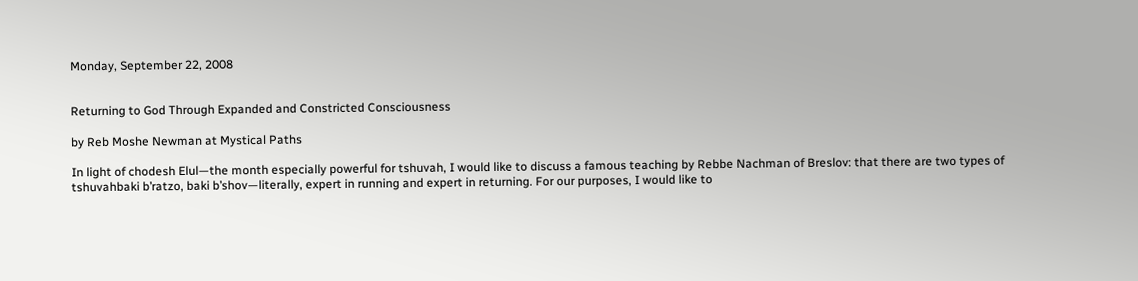Monday, September 22, 2008


Returning to God Through Expanded and Constricted Consciousness

by Reb Moshe Newman at Mystical Paths

In light of chodesh Elul—the month especially powerful for tshuvah, I would like to discuss a famous teaching by Rebbe Nachman of Breslov: that there are two types of tshuvahbaki b’ratzo, baki b’shov—literally, expert in running and expert in returning. For our purposes, I would like to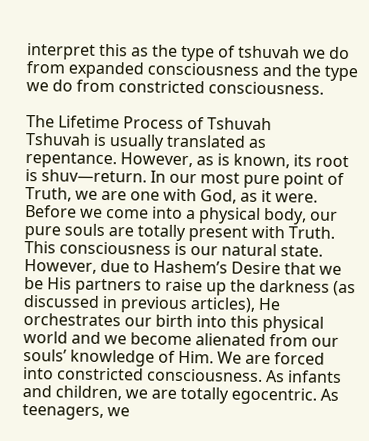interpret this as the type of tshuvah we do from expanded consciousness and the type we do from constricted consciousness.

The Lifetime Process of Tshuvah
Tshuvah is usually translated as repentance. However, as is known, its root is shuv—return. In our most pure point of Truth, we are one with God, as it were. Before we come into a physical body, our pure souls are totally present with Truth. This consciousness is our natural state. However, due to Hashem’s Desire that we be His partners to raise up the darkness (as discussed in previous articles), He orchestrates our birth into this physical world and we become alienated from our souls’ knowledge of Him. We are forced into constricted consciousness. As infants and children, we are totally egocentric. As teenagers, we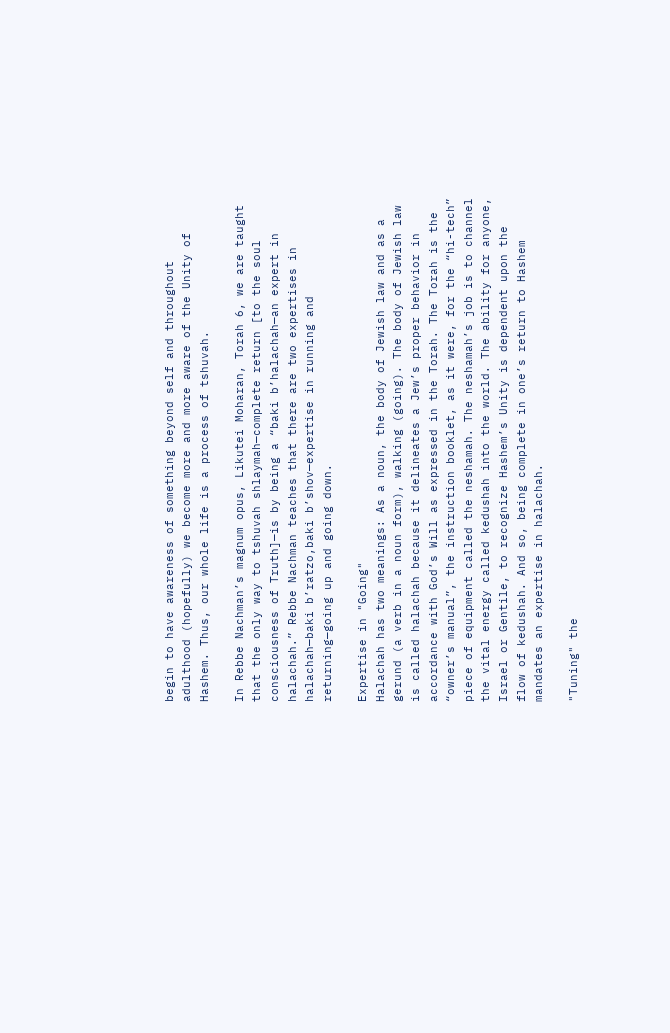begin to have awareness of something beyond self and throughout adulthood (hopefully) we become more and more aware of the Unity of Hashem. Thus, our whole life is a process of tshuvah.

In Rebbe Nachman’s magnum opus, Likutei Moharan, Torah 6, we are taught that the only way to tshuvah shlaymah—complete return [to the soul consciousness of Truth]—is by being a “baki b’halachah—an expert in halachah.” Rebbe Nachman teaches that there are two expertises in halachah—baki b’ratzo,baki b’shov—expertise in running and returning—going up and going down.

Expertise in "Going"
Halachah has two meanings: As a noun, the body of Jewish law and as a gerund (a verb in a noun form), walking (going). The body of Jewish law is called halachah because it delineates a Jew’s proper behavior in accordance with God’s Will as expressed in the Torah. The Torah is the “owner’s manual”, the instruction booklet, as it were, for the “hi-tech” piece of equipment called the neshamah. The neshamah’s job is to channel the vital energy called kedushah into the world. The ability for anyone, Israel or Gentile, to recognize Hashem’s Unity is dependent upon the flow of kedushah. And so, being complete in one’s return to Hashem mandates an expertise in halachah.

"Tuning" the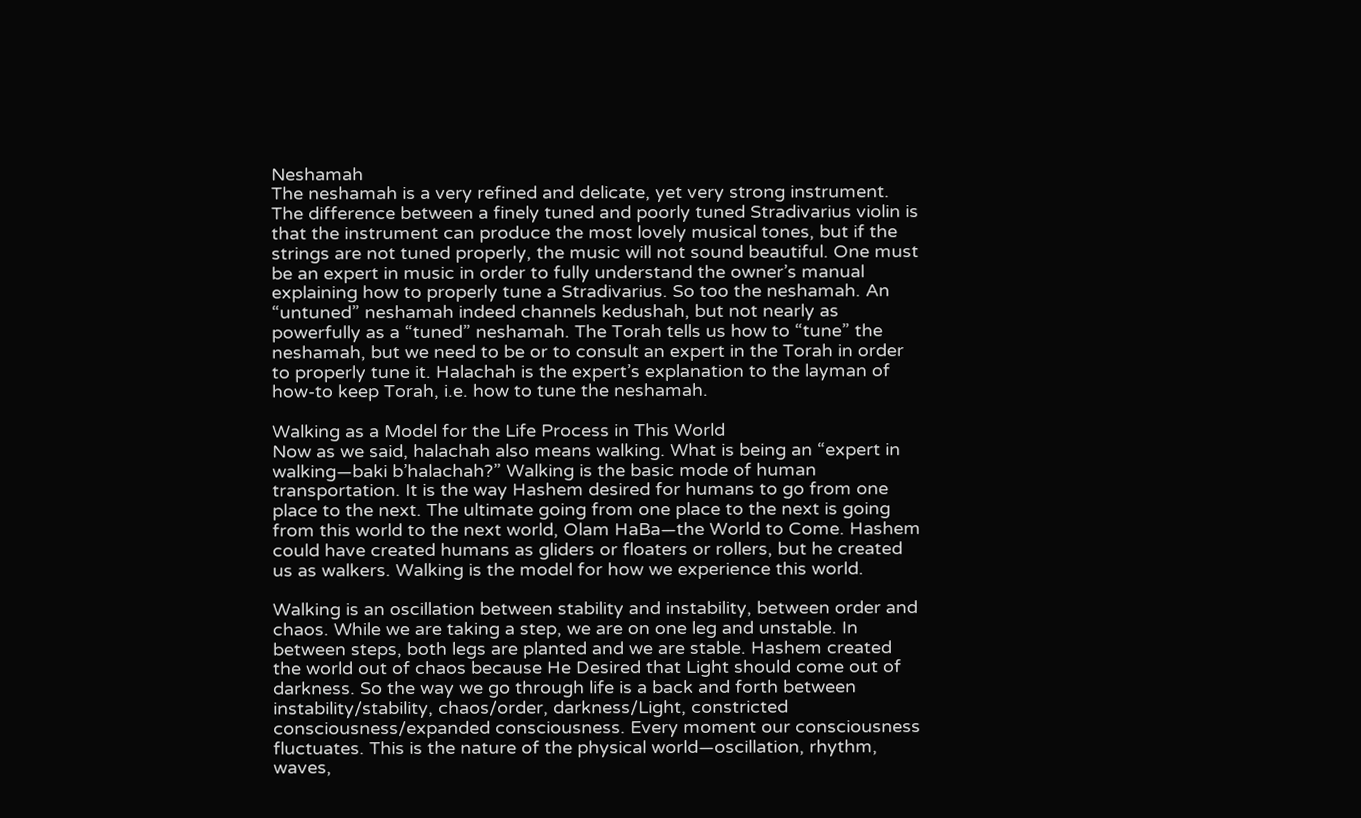Neshamah
The neshamah is a very refined and delicate, yet very strong instrument. The difference between a finely tuned and poorly tuned Stradivarius violin is that the instrument can produce the most lovely musical tones, but if the strings are not tuned properly, the music will not sound beautiful. One must be an expert in music in order to fully understand the owner’s manual explaining how to properly tune a Stradivarius. So too the neshamah. An “untuned” neshamah indeed channels kedushah, but not nearly as powerfully as a “tuned” neshamah. The Torah tells us how to “tune” the neshamah, but we need to be or to consult an expert in the Torah in order to properly tune it. Halachah is the expert’s explanation to the layman of how-to keep Torah, i.e. how to tune the neshamah.

Walking as a Model for the Life Process in This World
Now as we said, halachah also means walking. What is being an “expert in walking—baki b’halachah?” Walking is the basic mode of human transportation. It is the way Hashem desired for humans to go from one place to the next. The ultimate going from one place to the next is going from this world to the next world, Olam HaBa—the World to Come. Hashem could have created humans as gliders or floaters or rollers, but he created us as walkers. Walking is the model for how we experience this world.

Walking is an oscillation between stability and instability, between order and chaos. While we are taking a step, we are on one leg and unstable. In between steps, both legs are planted and we are stable. Hashem created the world out of chaos because He Desired that Light should come out of darkness. So the way we go through life is a back and forth between instability/stability, chaos/order, darkness/Light, constricted consciousness/expanded consciousness. Every moment our consciousness fluctuates. This is the nature of the physical world—oscillation, rhythm, waves,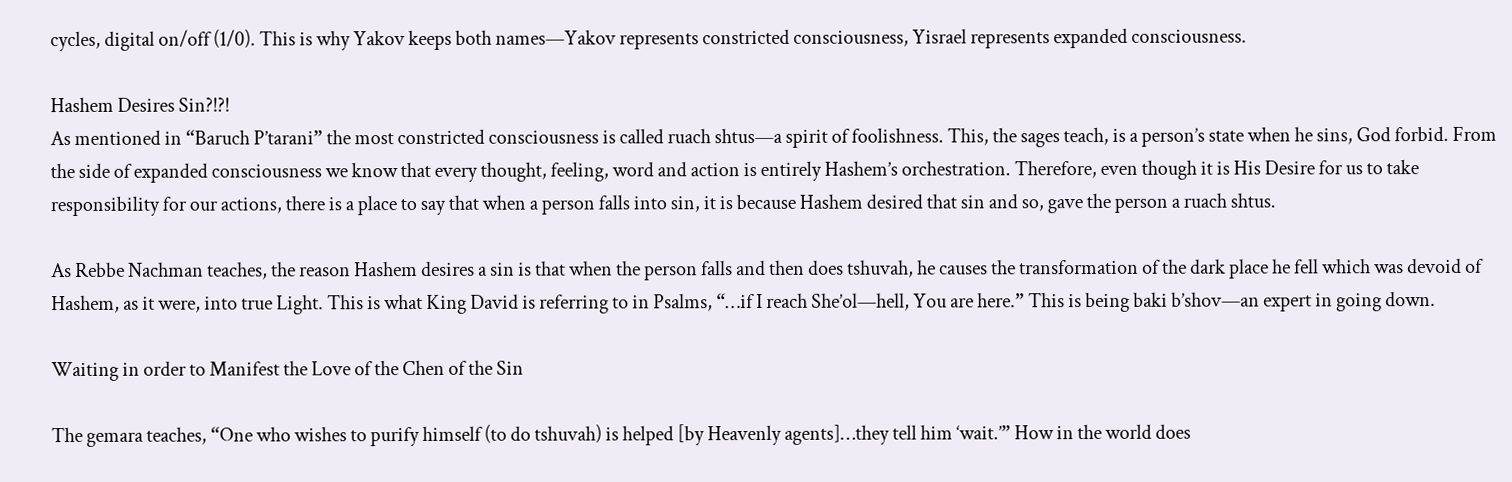cycles, digital on/off (1/0). This is why Yakov keeps both names—Yakov represents constricted consciousness, Yisrael represents expanded consciousness.

Hashem Desires Sin?!?!
As mentioned in “Baruch P’tarani” the most constricted consciousness is called ruach shtus—a spirit of foolishness. This, the sages teach, is a person’s state when he sins, God forbid. From the side of expanded consciousness we know that every thought, feeling, word and action is entirely Hashem’s orchestration. Therefore, even though it is His Desire for us to take responsibility for our actions, there is a place to say that when a person falls into sin, it is because Hashem desired that sin and so, gave the person a ruach shtus.

As Rebbe Nachman teaches, the reason Hashem desires a sin is that when the person falls and then does tshuvah, he causes the transformation of the dark place he fell which was devoid of Hashem, as it were, into true Light. This is what King David is referring to in Psalms, “…if I reach She’ol—hell, You are here.” This is being baki b’shov—an expert in going down.

Waiting in order to Manifest the Love of the Chen of the Sin

The gemara teaches, “One who wishes to purify himself (to do tshuvah) is helped [by Heavenly agents]…they tell him ‘wait.’” How in the world does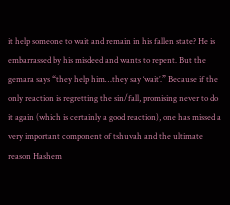it help someone to wait and remain in his fallen state? He is embarrassed by his misdeed and wants to repent. But the gemara says “they help him…they say ‘wait’.” Because if the only reaction is regretting the sin/fall, promising never to do it again (which is certainly a good reaction), one has missed a very important component of tshuvah and the ultimate reason Hashem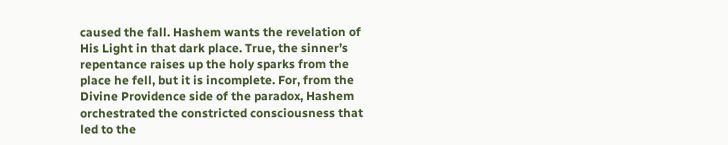caused the fall. Hashem wants the revelation of His Light in that dark place. True, the sinner’s repentance raises up the holy sparks from the place he fell, but it is incomplete. For, from the Divine Providence side of the paradox, Hashem orchestrated the constricted consciousness that led to the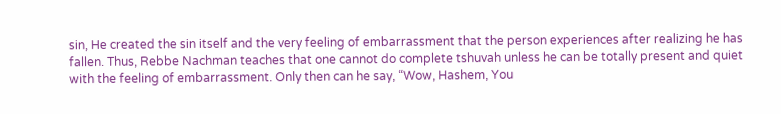sin, He created the sin itself and the very feeling of embarrassment that the person experiences after realizing he has fallen. Thus, Rebbe Nachman teaches that one cannot do complete tshuvah unless he can be totally present and quiet with the feeling of embarrassment. Only then can he say, “Wow, Hashem, You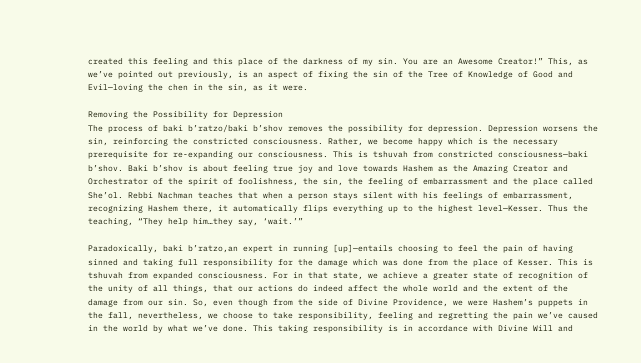created this feeling and this place of the darkness of my sin. You are an Awesome Creator!” This, as we’ve pointed out previously, is an aspect of fixing the sin of the Tree of Knowledge of Good and Evil—loving the chen in the sin, as it were.

Removing the Possibility for Depression
The process of baki b’ratzo/baki b’shov removes the possibility for depression. Depression worsens the sin, reinforcing the constricted consciousness. Rather, we become happy which is the necessary prerequisite for re-expanding our consciousness. This is tshuvah from constricted consciousness—baki b’shov. Baki b’shov is about feeling true joy and love towards Hashem as the Amazing Creator and Orchestrator of the spirit of foolishness, the sin, the feeling of embarrassment and the place called She’ol. Rebbi Nachman teaches that when a person stays silent with his feelings of embarrassment, recognizing Hashem there, it automatically flips everything up to the highest level—Kesser. Thus the teaching, “They help him…they say, ‘wait.’”

Paradoxically, baki b’ratzo,an expert in running [up]—entails choosing to feel the pain of having sinned and taking full responsibility for the damage which was done from the place of Kesser. This is tshuvah from expanded consciousness. For in that state, we achieve a greater state of recognition of the unity of all things, that our actions do indeed affect the whole world and the extent of the damage from our sin. So, even though from the side of Divine Providence, we were Hashem’s puppets in the fall, nevertheless, we choose to take responsibility, feeling and regretting the pain we’ve caused in the world by what we’ve done. This taking responsibility is in accordance with Divine Will and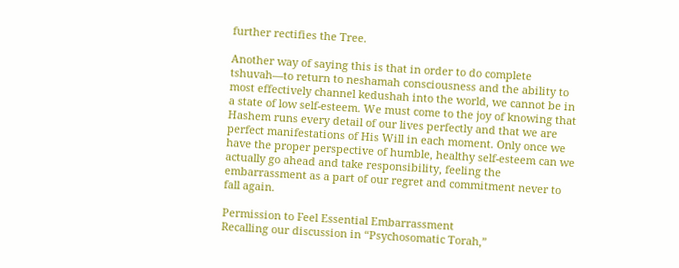further rectifies the Tree.

Another way of saying this is that in order to do complete tshuvah—to return to neshamah consciousness and the ability to most effectively channel kedushah into the world, we cannot be in a state of low self-esteem. We must come to the joy of knowing that Hashem runs every detail of our lives perfectly and that we are perfect manifestations of His Will in each moment. Only once we have the proper perspective of humble, healthy self-esteem can we actually go ahead and take responsibility, feeling the embarrassment as a part of our regret and commitment never to fall again.

Permission to Feel Essential Embarrassment
Recalling our discussion in “Psychosomatic Torah,”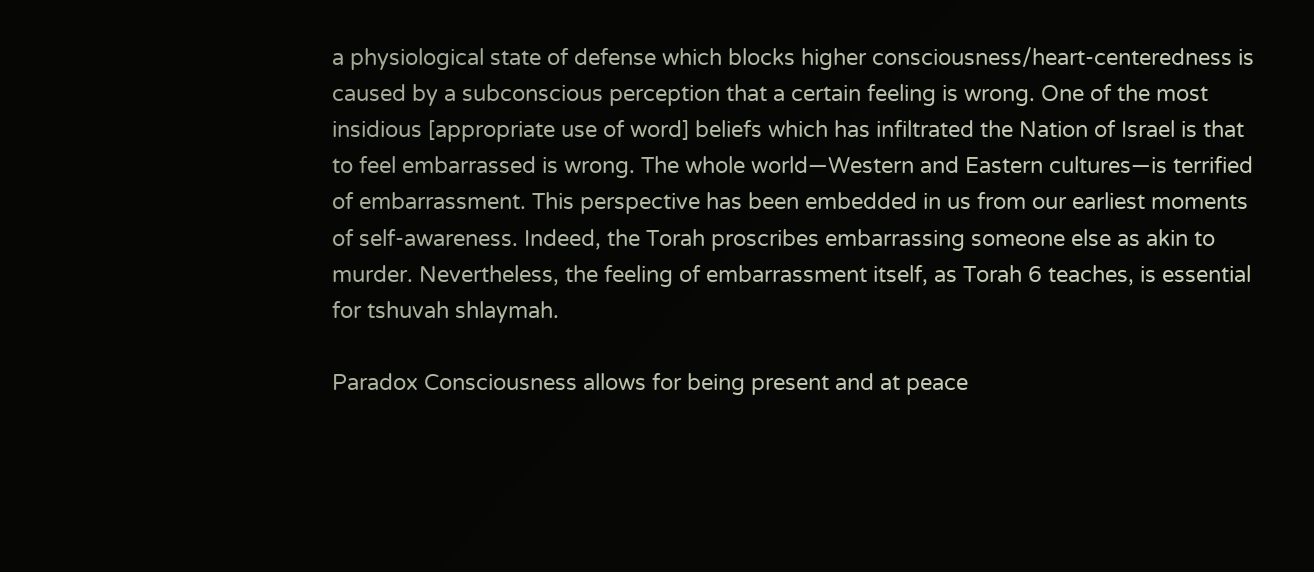a physiological state of defense which blocks higher consciousness/heart-centeredness is caused by a subconscious perception that a certain feeling is wrong. One of the most insidious [appropriate use of word] beliefs which has infiltrated the Nation of Israel is that to feel embarrassed is wrong. The whole world—Western and Eastern cultures—is terrified of embarrassment. This perspective has been embedded in us from our earliest moments of self-awareness. Indeed, the Torah proscribes embarrassing someone else as akin to murder. Nevertheless, the feeling of embarrassment itself, as Torah 6 teaches, is essential for tshuvah shlaymah.

Paradox Consciousness allows for being present and at peace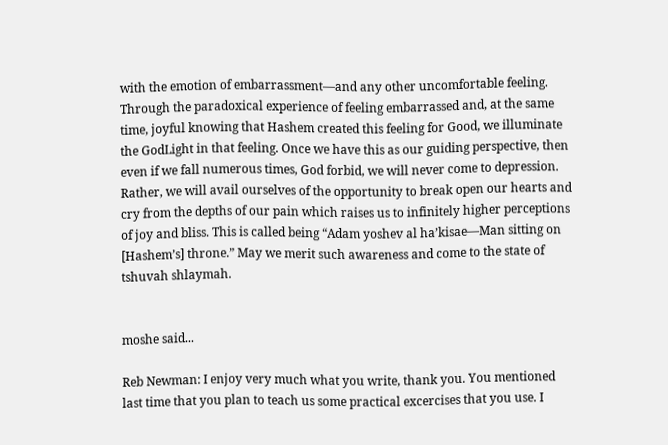with the emotion of embarrassment—and any other uncomfortable feeling. Through the paradoxical experience of feeling embarrassed and, at the same time, joyful knowing that Hashem created this feeling for Good, we illuminate the GodLight in that feeling. Once we have this as our guiding perspective, then even if we fall numerous times, God forbid, we will never come to depression. Rather, we will avail ourselves of the opportunity to break open our hearts and cry from the depths of our pain which raises us to infinitely higher perceptions of joy and bliss. This is called being “Adam yoshev al ha’kisae—Man sitting on [Hashem’s] throne.” May we merit such awareness and come to the state of tshuvah shlaymah.


moshe said...

Reb Newman: I enjoy very much what you write, thank you. You mentioned last time that you plan to teach us some practical excercises that you use. I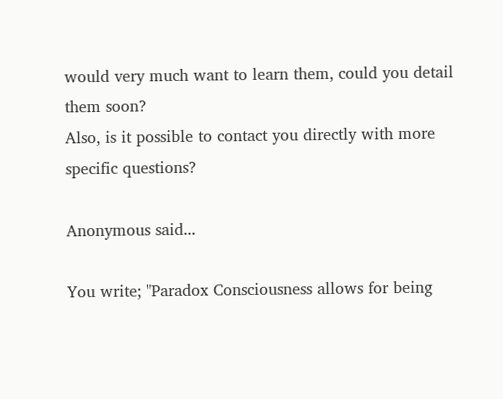would very much want to learn them, could you detail them soon?
Also, is it possible to contact you directly with more specific questions?

Anonymous said...

You write; "Paradox Consciousness allows for being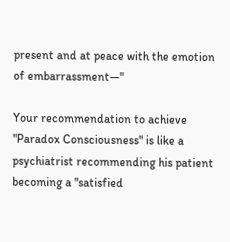present and at peace with the emotion of embarrassment—"

Your recommendation to achieve "Paradox Consciousness" is like a psychiatrist recommending his patient becoming a "satisfied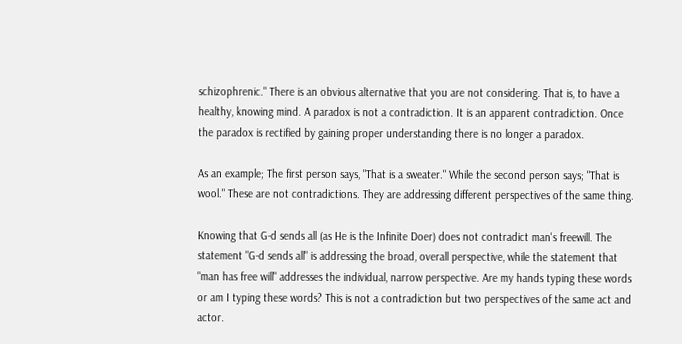schizophrenic." There is an obvious alternative that you are not considering. That is, to have a healthy, knowing mind. A paradox is not a contradiction. It is an apparent contradiction. Once the paradox is rectified by gaining proper understanding there is no longer a paradox.

As an example; The first person says, "That is a sweater." While the second person says; "That is wool." These are not contradictions. They are addressing different perspectives of the same thing.

Knowing that G-d sends all (as He is the Infinite Doer) does not contradict man's freewill. The statement "G-d sends all" is addressing the broad, overall perspective, while the statement that "man has free will" addresses the individual, narrow perspective. Are my hands typing these words or am I typing these words? This is not a contradiction but two perspectives of the same act and actor.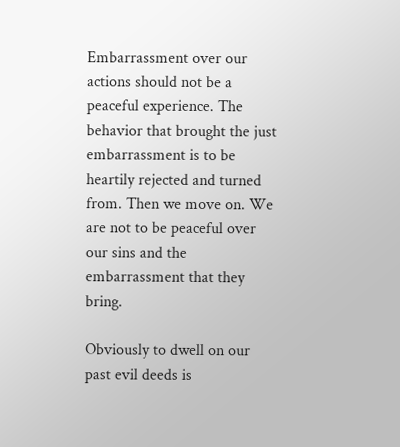Embarrassment over our actions should not be a peaceful experience. The behavior that brought the just embarrassment is to be heartily rejected and turned from. Then we move on. We are not to be peaceful over our sins and the embarrassment that they bring.

Obviously to dwell on our past evil deeds is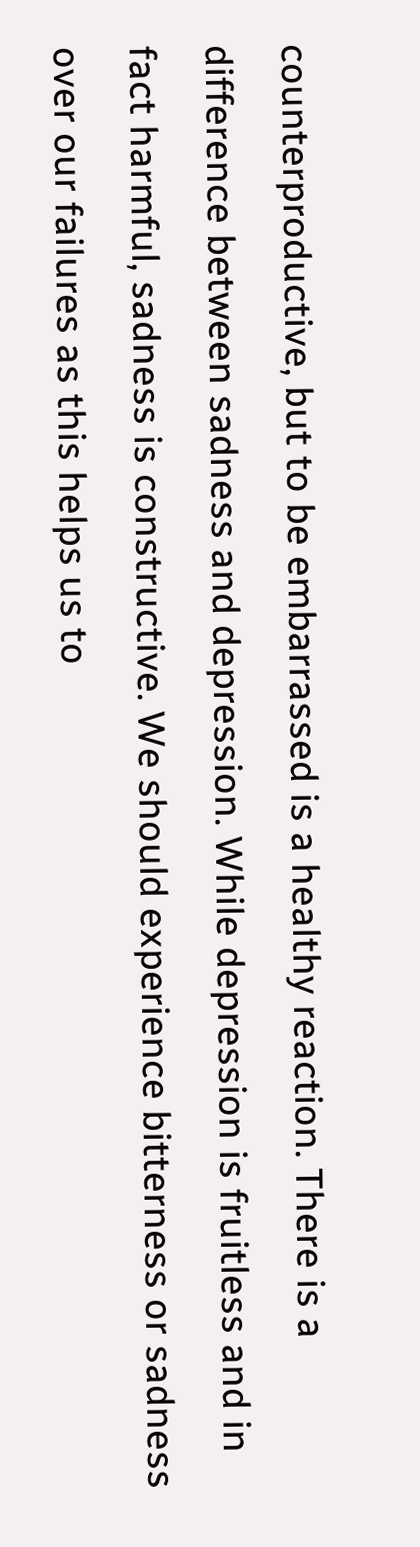counterproductive, but to be embarrassed is a healthy reaction. There is a difference between sadness and depression. While depression is fruitless and in fact harmful, sadness is constructive. We should experience bitterness or sadness over our failures as this helps us to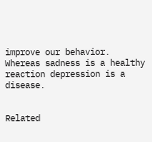improve our behavior. Whereas sadness is a healthy reaction depression is a disease.


Related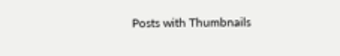Posts with Thumbnails